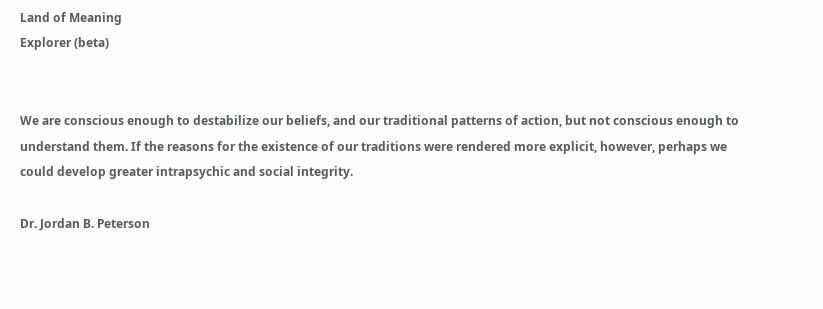Land of Meaning
Explorer (beta)


We are conscious enough to destabilize our beliefs, and our traditional patterns of action, but not conscious enough to understand them. If the reasons for the existence of our traditions were rendered more explicit, however, perhaps we could develop greater intrapsychic and social integrity.

Dr. Jordan B. Peterson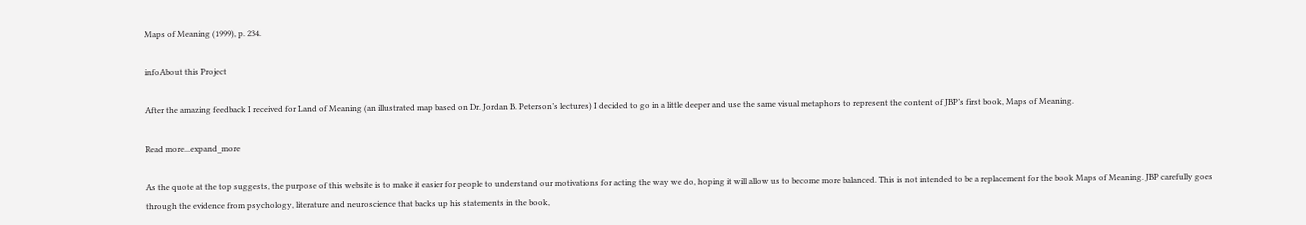Maps of Meaning (1999), p. 234.

infoAbout this Project

After the amazing feedback I received for Land of Meaning (an illustrated map based on Dr. Jordan B. Peterson’s lectures) I decided to go in a little deeper and use the same visual metaphors to represent the content of JBP’s first book, Maps of Meaning.

Read more...expand_more

As the quote at the top suggests, the purpose of this website is to make it easier for people to understand our motivations for acting the way we do, hoping it will allow us to become more balanced. This is not intended to be a replacement for the book Maps of Meaning. JBP carefully goes through the evidence from psychology, literature and neuroscience that backs up his statements in the book,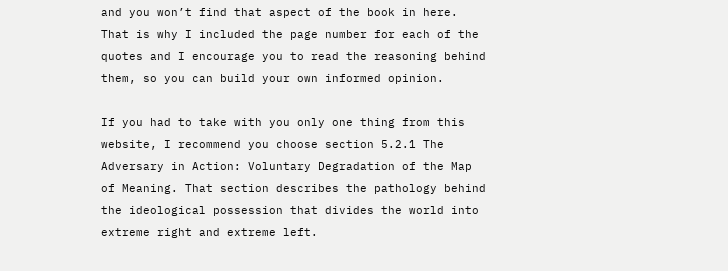and you won’t find that aspect of the book in here. That is why I included the page number for each of the quotes and I encourage you to read the reasoning behind them, so you can build your own informed opinion.

If you had to take with you only one thing from this website, I recommend you choose section 5.2.1 The Adversary in Action: Voluntary Degradation of the Map of Meaning. That section describes the pathology behind the ideological possession that divides the world into extreme right and extreme left.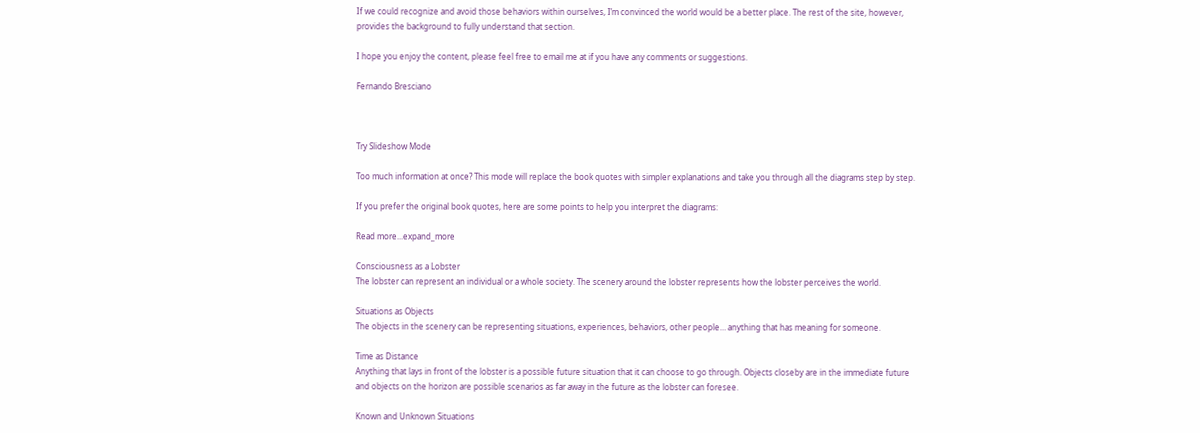If we could recognize and avoid those behaviors within ourselves, I’m convinced the world would be a better place. The rest of the site, however, provides the background to fully understand that section.

I hope you enjoy the content, please feel free to email me at if you have any comments or suggestions.

Fernando Bresciano



Try Slideshow Mode

Too much information at once? This mode will replace the book quotes with simpler explanations and take you through all the diagrams step by step.

If you prefer the original book quotes, here are some points to help you interpret the diagrams:

Read more...expand_more

Consciousness as a Lobster
The lobster can represent an individual or a whole society. The scenery around the lobster represents how the lobster perceives the world.

Situations as Objects
The objects in the scenery can be representing situations, experiences, behaviors, other people… anything that has meaning for someone.

Time as Distance
Anything that lays in front of the lobster is a possible future situation that it can choose to go through. Objects closeby are in the immediate future and objects on the horizon are possible scenarios as far away in the future as the lobster can foresee.

Known and Unknown Situations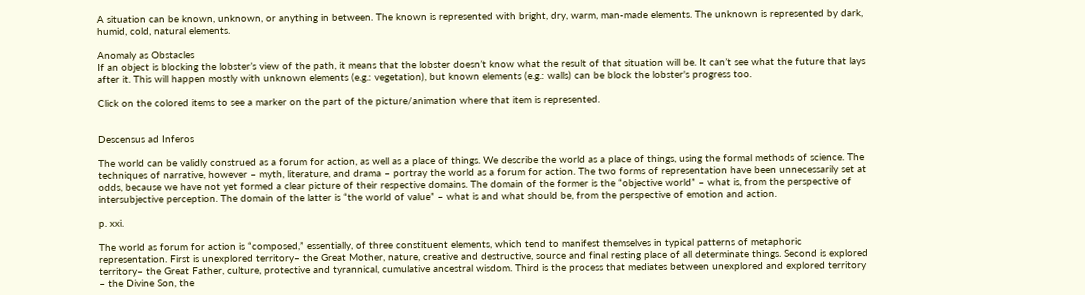A situation can be known, unknown, or anything in between. The known is represented with bright, dry, warm, man-made elements. The unknown is represented by dark, humid, cold, natural elements.

Anomaly as Obstacles
If an object is blocking the lobster’s view of the path, it means that the lobster doesn’t know what the result of that situation will be. It can’t see what the future that lays after it. This will happen mostly with unknown elements (e.g.: vegetation), but known elements (e.g.: walls) can be block the lobster's progress too.

Click on the colored items to see a marker on the part of the picture/animation where that item is represented.


Descensus ad Inferos

The world can be validly construed as a forum for action, as well as a place of things. We describe the world as a place of things, using the formal methods of science. The techniques of narrative, however – myth, literature, and drama – portray the world as a forum for action. The two forms of representation have been unnecessarily set at odds, because we have not yet formed a clear picture of their respective domains. The domain of the former is the “objective world” – what is, from the perspective of intersubjective perception. The domain of the latter is “the world of value” – what is and what should be, from the perspective of emotion and action.

p. xxi.

The world as forum for action is “composed,” essentially, of three constituent elements, which tend to manifest themselves in typical patterns of metaphoric representation. First is unexplored territory– the Great Mother, nature, creative and destructive, source and final resting place of all determinate things. Second is explored territory– the Great Father, culture, protective and tyrannical, cumulative ancestral wisdom. Third is the process that mediates between unexplored and explored territory – the Divine Son, the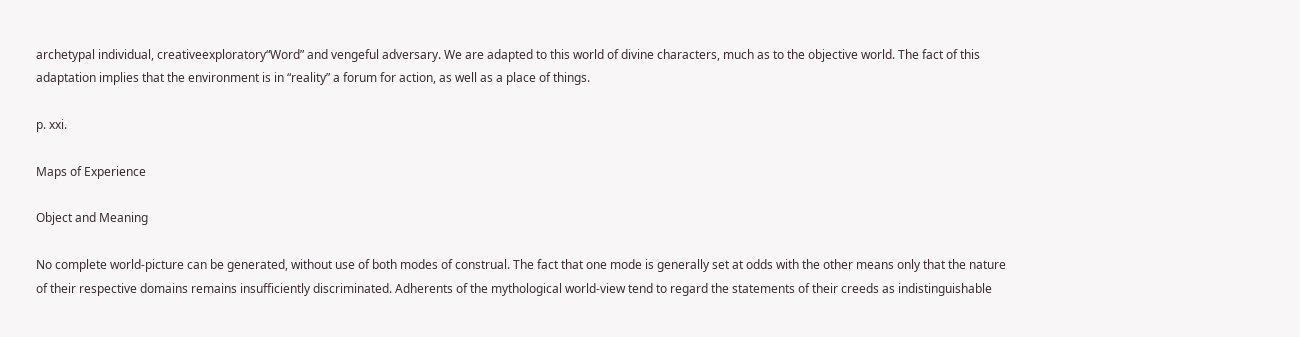archetypal individual, creativeexploratory“Word” and vengeful adversary. We are adapted to this world of divine characters, much as to the objective world. The fact of this adaptation implies that the environment is in “reality” a forum for action, as well as a place of things.

p. xxi.

Maps of Experience

Object and Meaning

No complete world-picture can be generated, without use of both modes of construal. The fact that one mode is generally set at odds with the other means only that the nature of their respective domains remains insufficiently discriminated. Adherents of the mythological world-view tend to regard the statements of their creeds as indistinguishable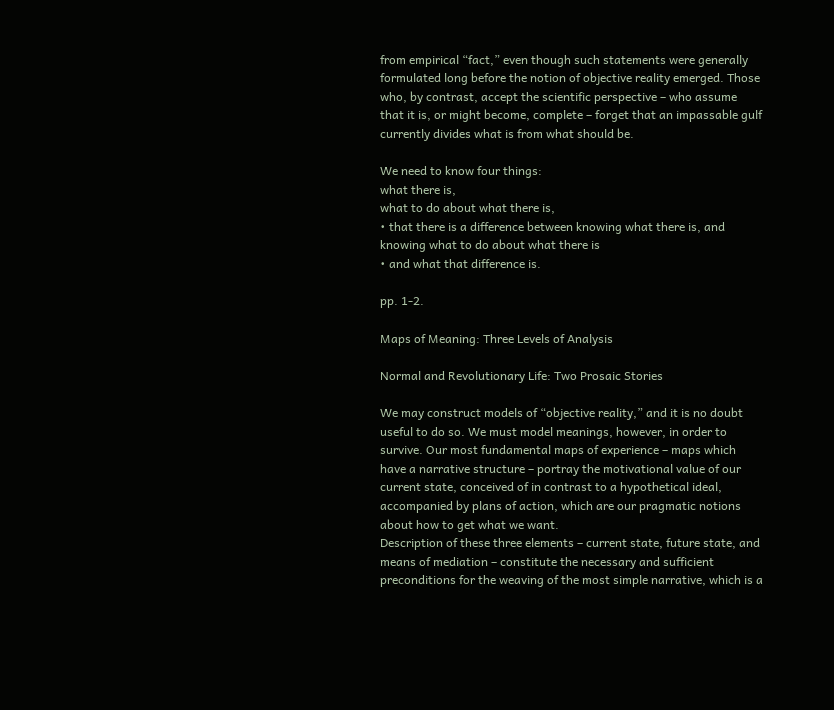from empirical “fact,” even though such statements were generally formulated long before the notion of objective reality emerged. Those who, by contrast, accept the scientific perspective – who assume that it is, or might become, complete – forget that an impassable gulf currently divides what is from what should be.

We need to know four things:
what there is,
what to do about what there is,
• that there is a difference between knowing what there is, and knowing what to do about what there is
• and what that difference is.

pp. 1-2.

Maps of Meaning: Three Levels of Analysis

Normal and Revolutionary Life: Two Prosaic Stories

We may construct models of “objective reality,” and it is no doubt useful to do so. We must model meanings, however, in order to survive. Our most fundamental maps of experience – maps which have a narrative structure – portray the motivational value of our current state, conceived of in contrast to a hypothetical ideal, accompanied by plans of action, which are our pragmatic notions about how to get what we want.
Description of these three elements – current state, future state, and means of mediation – constitute the necessary and sufficient preconditions for the weaving of the most simple narrative, which is a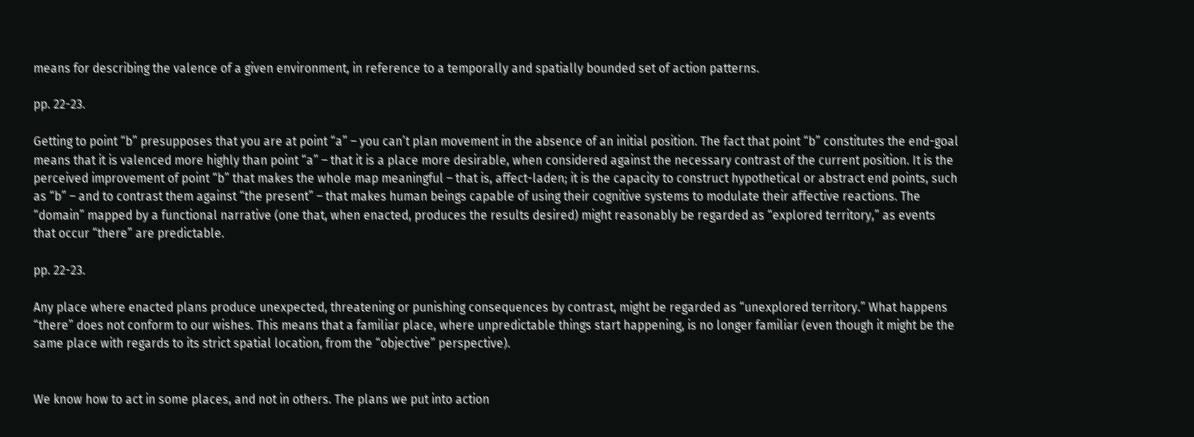means for describing the valence of a given environment, in reference to a temporally and spatially bounded set of action patterns.

pp. 22-23.

Getting to point “b” presupposes that you are at point “a” – you can’t plan movement in the absence of an initial position. The fact that point “b” constitutes the end-goal means that it is valenced more highly than point “a” – that it is a place more desirable, when considered against the necessary contrast of the current position. It is the perceived improvement of point “b” that makes the whole map meaningful – that is, affect-laden; it is the capacity to construct hypothetical or abstract end points, such as “b” – and to contrast them against “the present” – that makes human beings capable of using their cognitive systems to modulate their affective reactions. The “domain” mapped by a functional narrative (one that, when enacted, produces the results desired) might reasonably be regarded as “explored territory,” as events that occur “there” are predictable.

pp. 22-23.

Any place where enacted plans produce unexpected, threatening or punishing consequences by contrast, might be regarded as “unexplored territory.” What happens “there” does not conform to our wishes. This means that a familiar place, where unpredictable things start happening, is no longer familiar (even though it might be the same place with regards to its strict spatial location, from the “objective” perspective).


We know how to act in some places, and not in others. The plans we put into action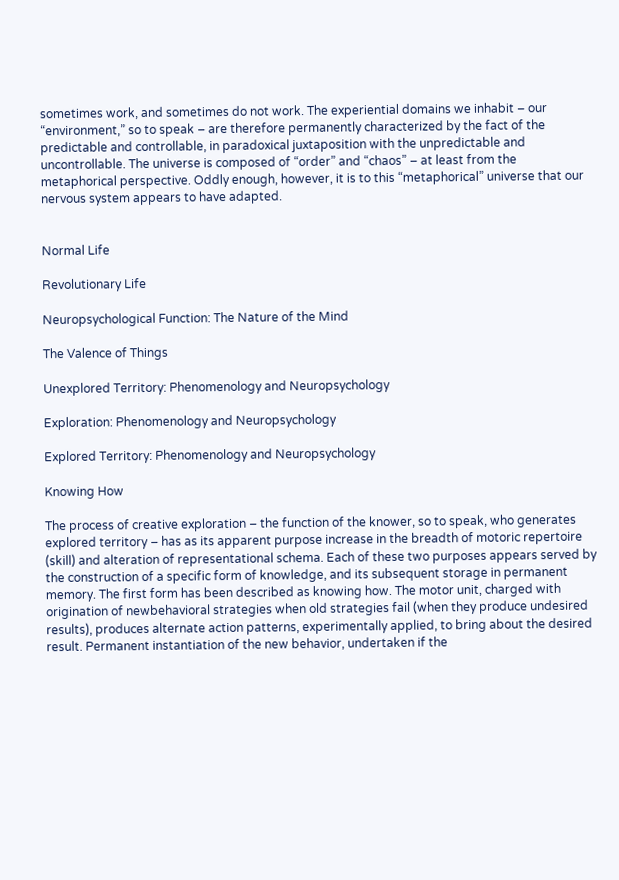sometimes work, and sometimes do not work. The experiential domains we inhabit – our “environment,” so to speak – are therefore permanently characterized by the fact of the predictable and controllable, in paradoxical juxtaposition with the unpredictable and uncontrollable. The universe is composed of “order” and “chaos” – at least from the metaphorical perspective. Oddly enough, however, it is to this “metaphorical” universe that our nervous system appears to have adapted.


Normal Life

Revolutionary Life

Neuropsychological Function: The Nature of the Mind

The Valence of Things

Unexplored Territory: Phenomenology and Neuropsychology

Exploration: Phenomenology and Neuropsychology

Explored Territory: Phenomenology and Neuropsychology

Knowing How

The process of creative exploration – the function of the knower, so to speak, who generates explored territory – has as its apparent purpose increase in the breadth of motoric repertoire (skill) and alteration of representational schema. Each of these two purposes appears served by the construction of a specific form of knowledge, and its subsequent storage in permanent memory. The first form has been described as knowing how. The motor unit, charged with origination of newbehavioral strategies when old strategies fail (when they produce undesired results), produces alternate action patterns, experimentally applied, to bring about the desired result. Permanent instantiation of the new behavior, undertaken if the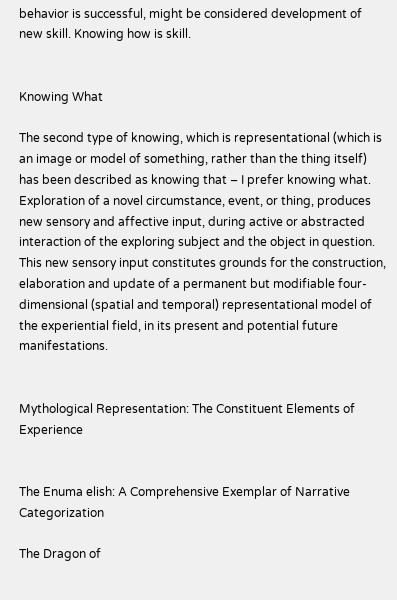behavior is successful, might be considered development of new skill. Knowing how is skill.


Knowing What

The second type of knowing, which is representational (which is an image or model of something, rather than the thing itself) has been described as knowing that – I prefer knowing what. Exploration of a novel circumstance, event, or thing, produces new sensory and affective input, during active or abstracted interaction of the exploring subject and the object in question. This new sensory input constitutes grounds for the construction, elaboration and update of a permanent but modifiable four-dimensional (spatial and temporal) representational model of the experiential field, in its present and potential future manifestations.


Mythological Representation: The Constituent Elements of Experience


The Enuma elish: A Comprehensive Exemplar of Narrative Categorization

The Dragon of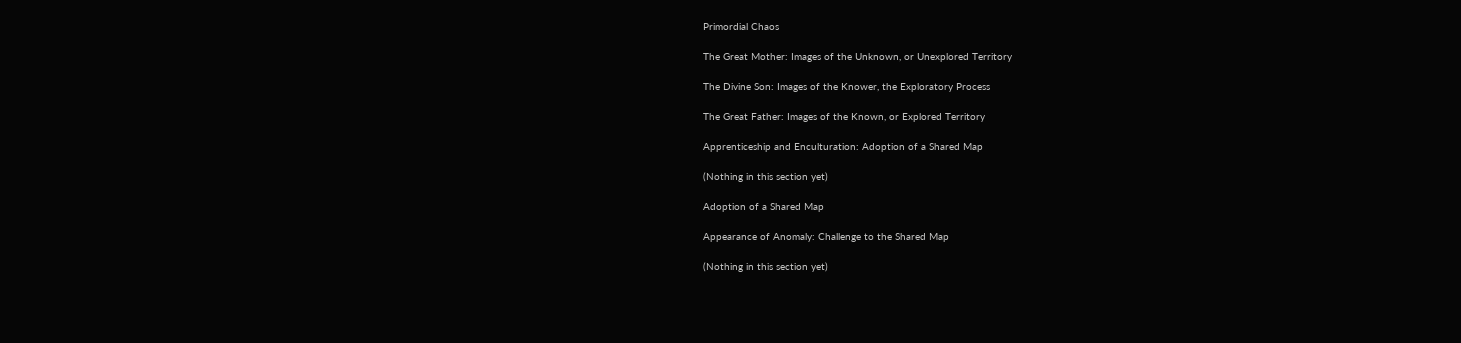Primordial Chaos

The Great Mother: Images of the Unknown, or Unexplored Territory

The Divine Son: Images of the Knower, the Exploratory Process

The Great Father: Images of the Known, or Explored Territory

Apprenticeship and Enculturation: Adoption of a Shared Map

(Nothing in this section yet)

Adoption of a Shared Map

Appearance of Anomaly: Challenge to the Shared Map

(Nothing in this section yet)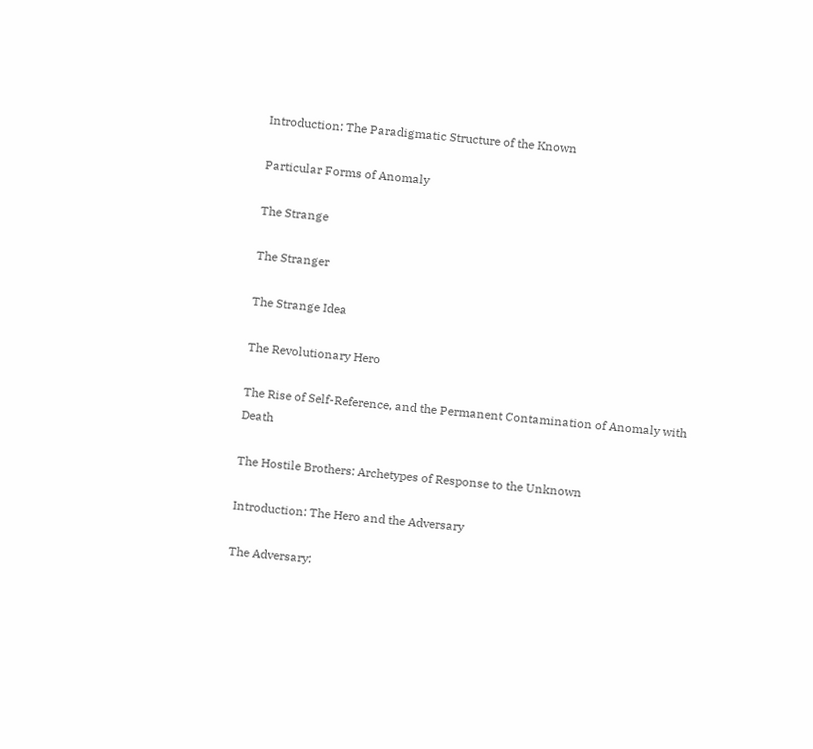Introduction: The Paradigmatic Structure of the Known

Particular Forms of Anomaly

The Strange

The Stranger

The Strange Idea

The Revolutionary Hero

The Rise of Self-Reference, and the Permanent Contamination of Anomaly with Death

The Hostile Brothers: Archetypes of Response to the Unknown

Introduction: The Hero and the Adversary

The Adversary: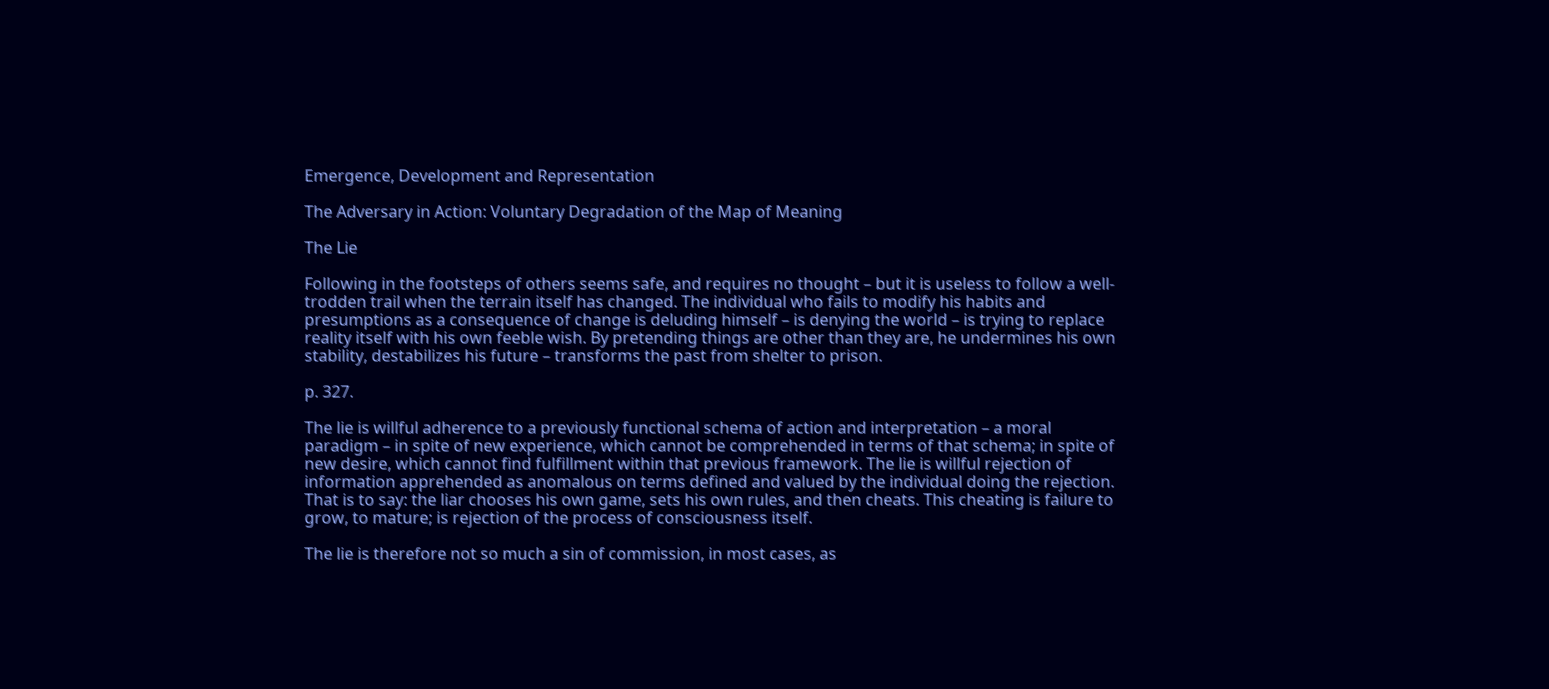Emergence, Development and Representation

The Adversary in Action: Voluntary Degradation of the Map of Meaning

The Lie

Following in the footsteps of others seems safe, and requires no thought – but it is useless to follow a well-trodden trail when the terrain itself has changed. The individual who fails to modify his habits and presumptions as a consequence of change is deluding himself – is denying the world – is trying to replace reality itself with his own feeble wish. By pretending things are other than they are, he undermines his own stability, destabilizes his future – transforms the past from shelter to prison.

p. 327.

The lie is willful adherence to a previously functional schema of action and interpretation – a moral paradigm – in spite of new experience, which cannot be comprehended in terms of that schema; in spite of new desire, which cannot find fulfillment within that previous framework. The lie is willful rejection of information apprehended as anomalous on terms defined and valued by the individual doing the rejection. That is to say: the liar chooses his own game, sets his own rules, and then cheats. This cheating is failure to grow, to mature; is rejection of the process of consciousness itself.

The lie is therefore not so much a sin of commission, in most cases, as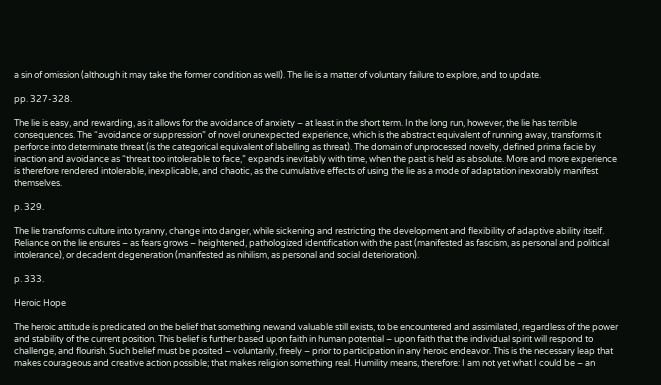a sin of omission (although it may take the former condition as well). The lie is a matter of voluntary failure to explore, and to update.

pp. 327-328.

The lie is easy, and rewarding, as it allows for the avoidance of anxiety – at least in the short term. In the long run, however, the lie has terrible consequences. The “avoidance or suppression” of novel orunexpected experience, which is the abstract equivalent of running away, transforms it perforce into determinate threat (is the categorical equivalent of labelling as threat). The domain of unprocessed novelty, defined prima facie by inaction and avoidance as “threat too intolerable to face,” expands inevitably with time, when the past is held as absolute. More and more experience is therefore rendered intolerable, inexplicable, and chaotic, as the cumulative effects of using the lie as a mode of adaptation inexorably manifest themselves.

p. 329.

The lie transforms culture into tyranny, change into danger, while sickening and restricting the development and flexibility of adaptive ability itself. Reliance on the lie ensures – as fears grows – heightened, pathologized identification with the past (manifested as fascism, as personal and political intolerance), or decadent degeneration (manifested as nihilism, as personal and social deterioration).

p. 333.

Heroic Hope

The heroic attitude is predicated on the belief that something newand valuable still exists, to be encountered and assimilated, regardless of the power and stability of the current position. This belief is further based upon faith in human potential – upon faith that the individual spirit will respond to challenge, and flourish. Such belief must be posited – voluntarily, freely – prior to participation in any heroic endeavor. This is the necessary leap that makes courageous and creative action possible; that makes religion something real. Humility means, therefore: I am not yet what I could be – an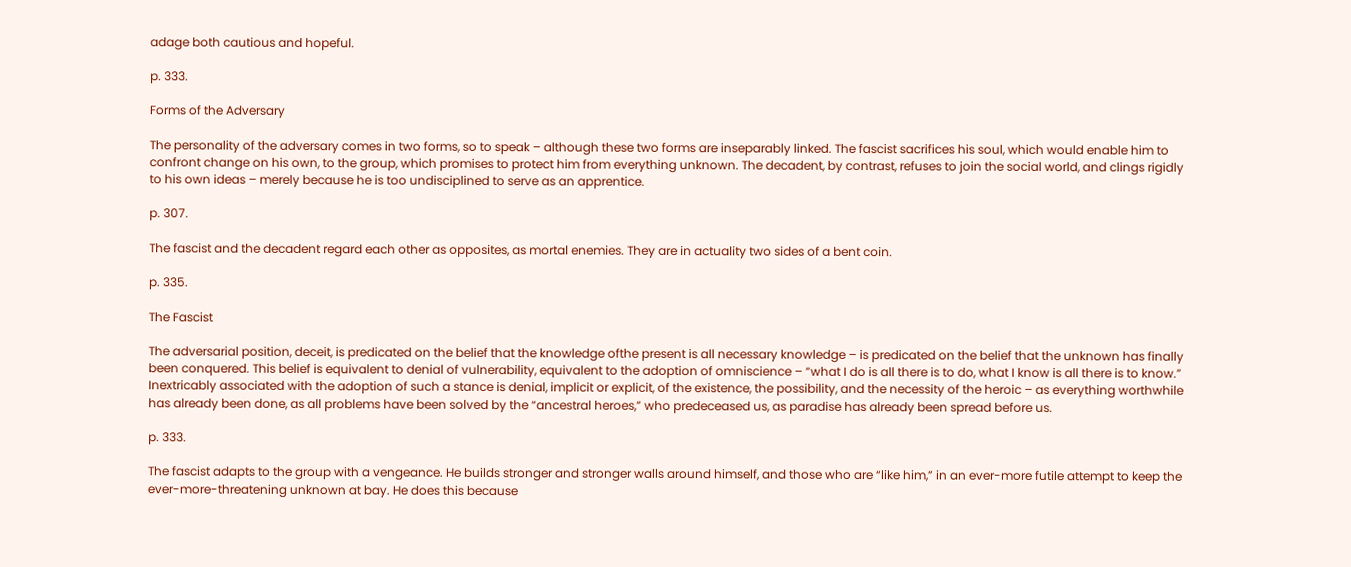adage both cautious and hopeful.

p. 333.

Forms of the Adversary

The personality of the adversary comes in two forms, so to speak – although these two forms are inseparably linked. The fascist sacrifices his soul, which would enable him to confront change on his own, to the group, which promises to protect him from everything unknown. The decadent, by contrast, refuses to join the social world, and clings rigidly to his own ideas – merely because he is too undisciplined to serve as an apprentice.

p. 307.

The fascist and the decadent regard each other as opposites, as mortal enemies. They are in actuality two sides of a bent coin.

p. 335.

The Fascist

The adversarial position, deceit, is predicated on the belief that the knowledge ofthe present is all necessary knowledge – is predicated on the belief that the unknown has finally been conquered. This belief is equivalent to denial of vulnerability, equivalent to the adoption of omniscience – “what I do is all there is to do, what I know is all there is to know.” Inextricably associated with the adoption of such a stance is denial, implicit or explicit, of the existence, the possibility, and the necessity of the heroic – as everything worthwhile has already been done, as all problems have been solved by the “ancestral heroes,” who predeceased us, as paradise has already been spread before us.

p. 333.

The fascist adapts to the group with a vengeance. He builds stronger and stronger walls around himself, and those who are “like him,” in an ever-more futile attempt to keep the ever-more-threatening unknown at bay. He does this because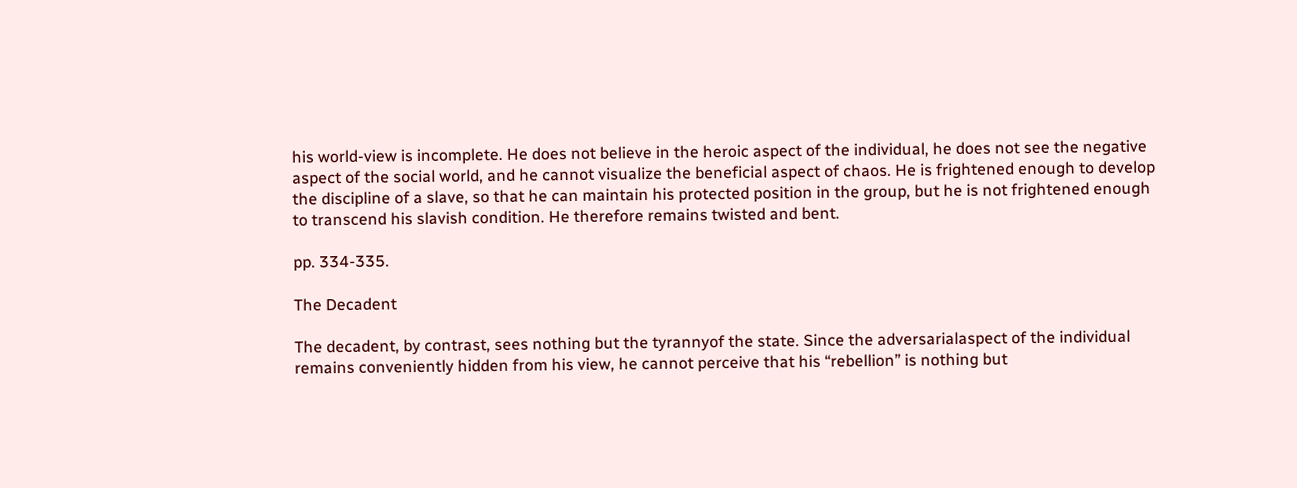his world-view is incomplete. He does not believe in the heroic aspect of the individual, he does not see the negative aspect of the social world, and he cannot visualize the beneficial aspect of chaos. He is frightened enough to develop the discipline of a slave, so that he can maintain his protected position in the group, but he is not frightened enough to transcend his slavish condition. He therefore remains twisted and bent.

pp. 334-335.

The Decadent

The decadent, by contrast, sees nothing but the tyrannyof the state. Since the adversarialaspect of the individual remains conveniently hidden from his view, he cannot perceive that his “rebellion” is nothing but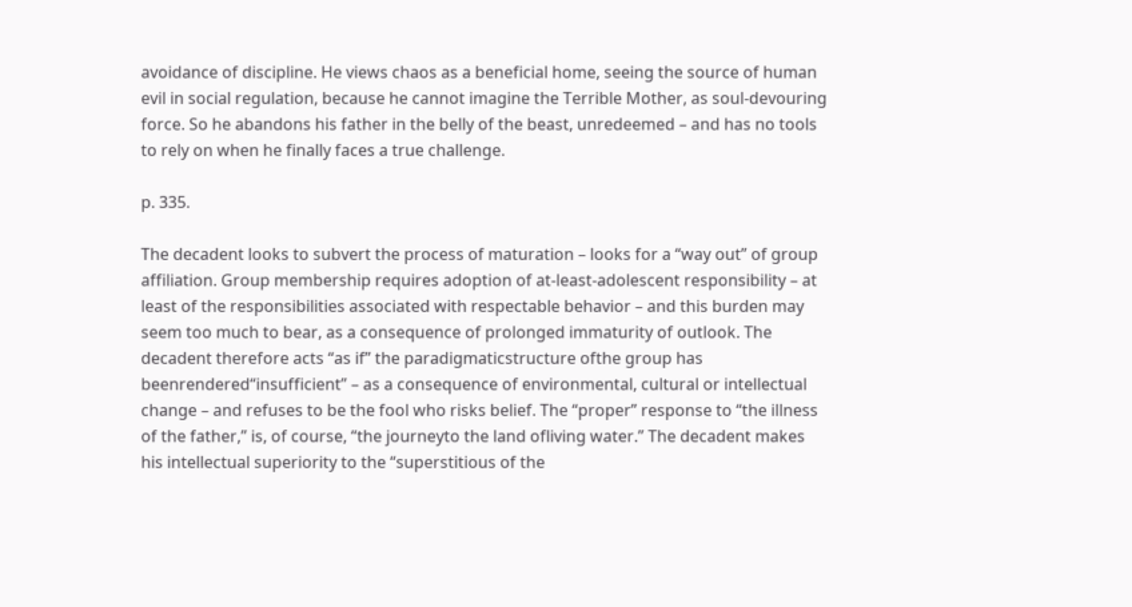avoidance of discipline. He views chaos as a beneficial home, seeing the source of human evil in social regulation, because he cannot imagine the Terrible Mother, as soul-devouring force. So he abandons his father in the belly of the beast, unredeemed – and has no tools to rely on when he finally faces a true challenge.

p. 335.

The decadent looks to subvert the process of maturation – looks for a “way out” of group affiliation. Group membership requires adoption of at-least-adolescent responsibility – at least of the responsibilities associated with respectable behavior – and this burden may seem too much to bear, as a consequence of prolonged immaturity of outlook. The decadent therefore acts “as if” the paradigmaticstructure ofthe group has beenrendered“insufficient” – as a consequence of environmental, cultural or intellectual change – and refuses to be the fool who risks belief. The “proper” response to “the illness of the father,” is, of course, “the journeyto the land ofliving water.” The decadent makes his intellectual superiority to the “superstitious of the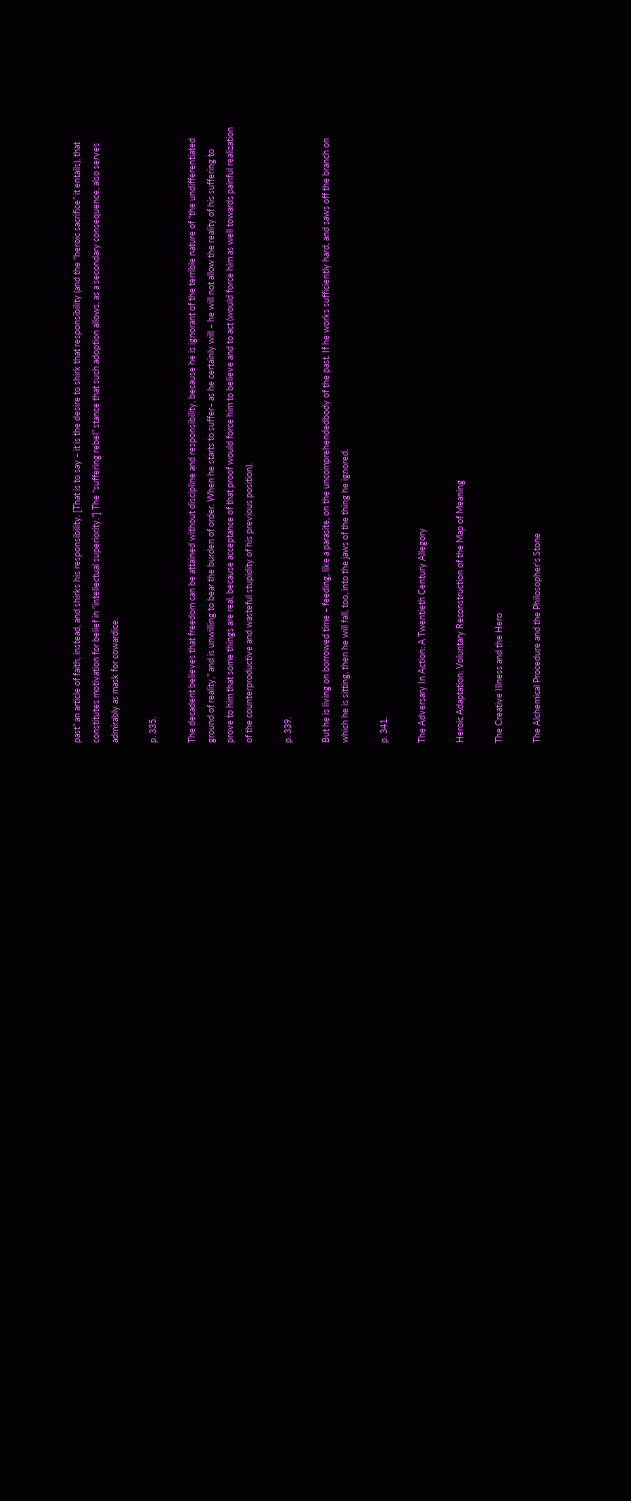past” an article of faith, instead, and shirks his responsibility. [That is to say – it is the desire to shirk that responsibility (and the “heroic sacrifice” it entails), that constitutes motivation for belief in “intellectual superiority.”] The “suffering rebel” stance that such adoption allows, as a secondary consequence, also serves admirably as mask for cowardice.

p. 335.

The decadent believes that freedom can be attained without discipline and responsibility, because he is ignorant of the terrible nature of “the undifferentiated ground of reality,” and is unwilling to bear the burden of order. When he starts to suffer– as he certainly will – he will not allow the reality of his suffering to prove to him that some things are real, because acceptance of that proof would force him to believe and to act (would force him as well towards painful realization of the counterproductive and wasteful stupidity of his previous position).

p. 339.

But he is living on borrowed time – feeding, like a parasite, on the uncomprehendedbody of the past. If he works sufficiently hard, and saws off the branch on which he is sitting, then he will fall, too, into the jaws of the thing he ignored.

p. 341.

The Adversary In Action: A Twentieth Century Allegory

Heroic Adaptation: Voluntary Reconstruction of the Map of Meaning

The Creative Illness and the Hero

The Alchemical Procedure and the Philosopher’s Stone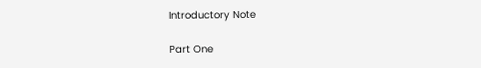Introductory Note

Part One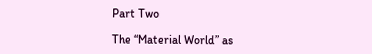Part Two

The “Material World” as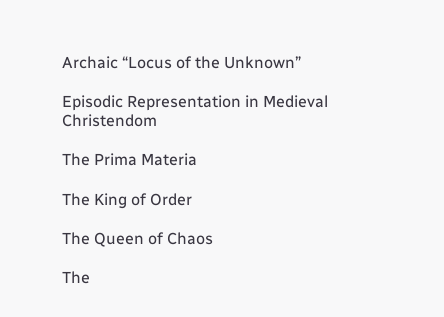Archaic “Locus of the Unknown”

Episodic Representation in Medieval Christendom

The Prima Materia

The King of Order

The Queen of Chaos

The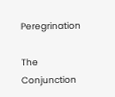Peregrination

The Conjunction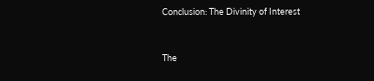Conclusion: The Divinity of Interest


The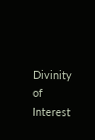Divinity of Interest